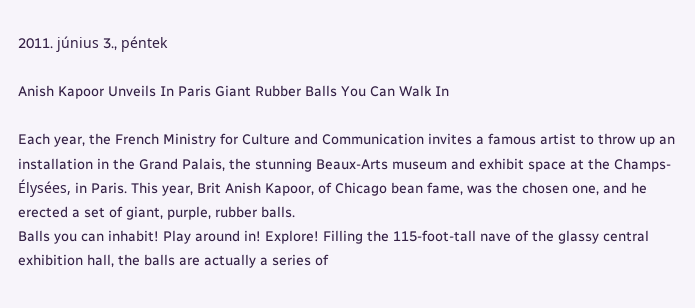2011. június 3., péntek

Anish Kapoor Unveils In Paris Giant Rubber Balls You Can Walk In

Each year, the French Ministry for Culture and Communication invites a famous artist to throw up an installation in the Grand Palais, the stunning Beaux-Arts museum and exhibit space at the Champs-Élysées, in Paris. This year, Brit Anish Kapoor, of Chicago bean fame, was the chosen one, and he erected a set of giant, purple, rubber balls.
Balls you can inhabit! Play around in! Explore! Filling the 115-foot-tall nave of the glassy central exhibition hall, the balls are actually a series of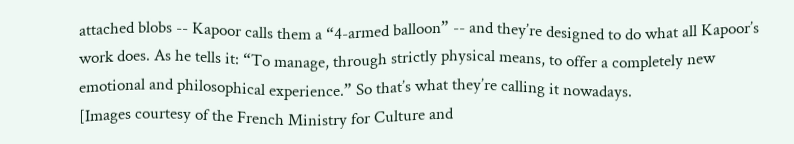attached blobs -- Kapoor calls them a “4-armed balloon” -- and they’re designed to do what all Kapoor’s work does. As he tells it: “To manage, through strictly physical means, to offer a completely new emotional and philosophical experience.” So that’s what they’re calling it nowadays.
[Images courtesy of the French Ministry for Culture and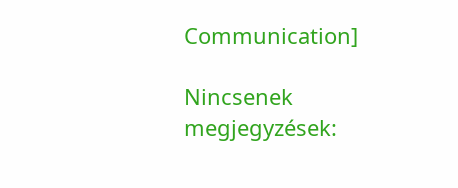Communication]

Nincsenek megjegyzések: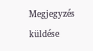Megjegyzés küldése